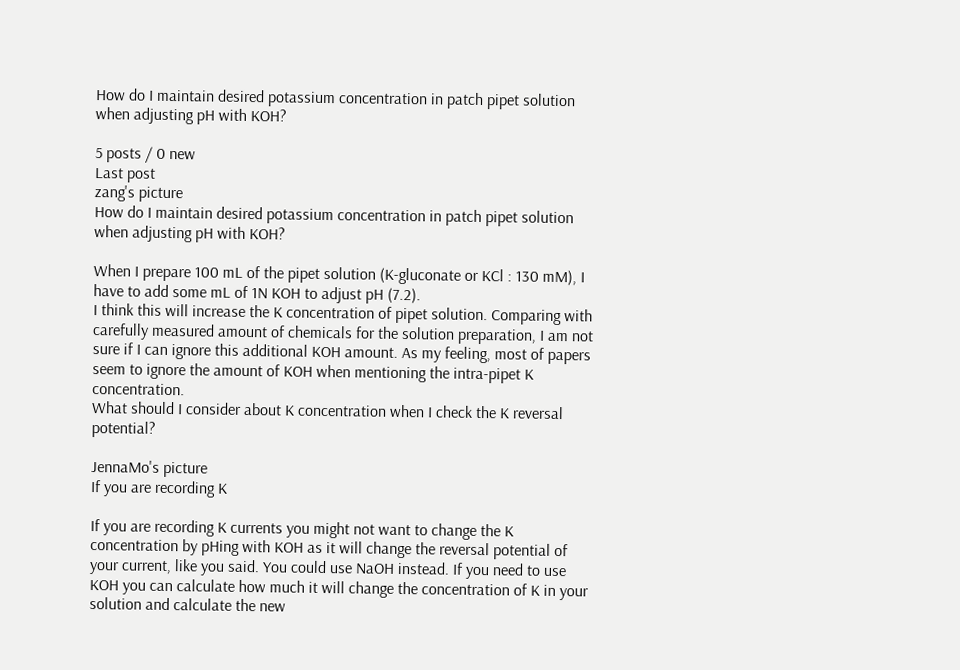How do I maintain desired potassium concentration in patch pipet solution when adjusting pH with KOH?

5 posts / 0 new
Last post
zang's picture
How do I maintain desired potassium concentration in patch pipet solution when adjusting pH with KOH?

When I prepare 100 mL of the pipet solution (K-gluconate or KCl : 130 mM), I have to add some mL of 1N KOH to adjust pH (7.2).
I think this will increase the K concentration of pipet solution. Comparing with carefully measured amount of chemicals for the solution preparation, I am not sure if I can ignore this additional KOH amount. As my feeling, most of papers seem to ignore the amount of KOH when mentioning the intra-pipet K concentration.
What should I consider about K concentration when I check the K reversal potential?

JennaMo's picture
If you are recording K

If you are recording K currents you might not want to change the K concentration by pHing with KOH as it will change the reversal potential of your current, like you said. You could use NaOH instead. If you need to use KOH you can calculate how much it will change the concentration of K in your solution and calculate the new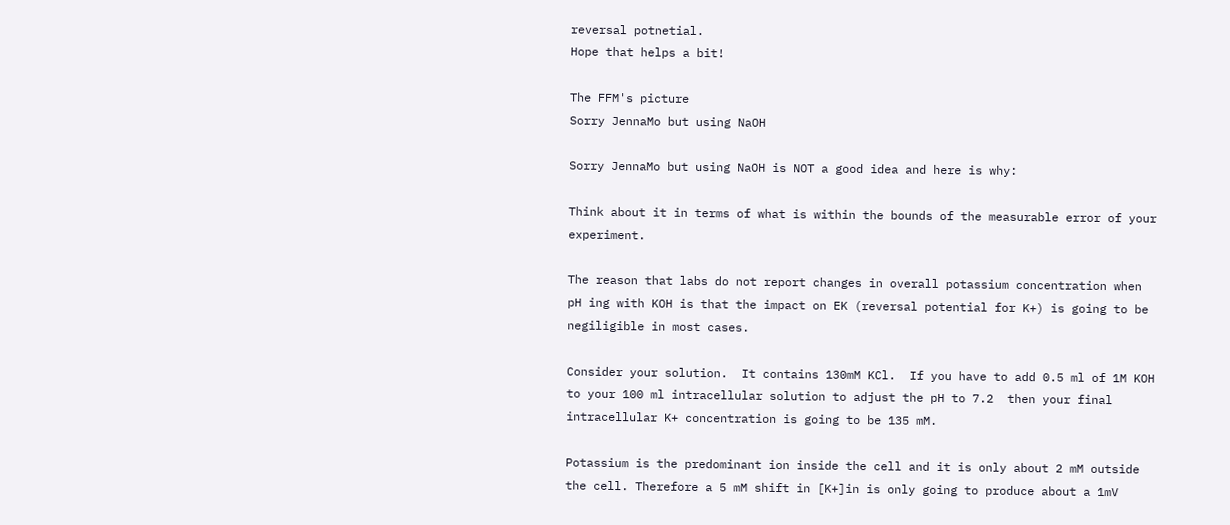reversal potnetial.
Hope that helps a bit!

The FFM's picture
Sorry JennaMo but using NaOH

Sorry JennaMo but using NaOH is NOT a good idea and here is why:

Think about it in terms of what is within the bounds of the measurable error of your experiment.

The reason that labs do not report changes in overall potassium concentration when pH ing with KOH is that the impact on EK (reversal potential for K+) is going to be negiligible in most cases.

Consider your solution.  It contains 130mM KCl.  If you have to add 0.5 ml of 1M KOH to your 100 ml intracellular solution to adjust the pH to 7.2  then your final intracellular K+ concentration is going to be 135 mM.

Potassium is the predominant ion inside the cell and it is only about 2 mM outside the cell. Therefore a 5 mM shift in [K+]in is only going to produce about a 1mV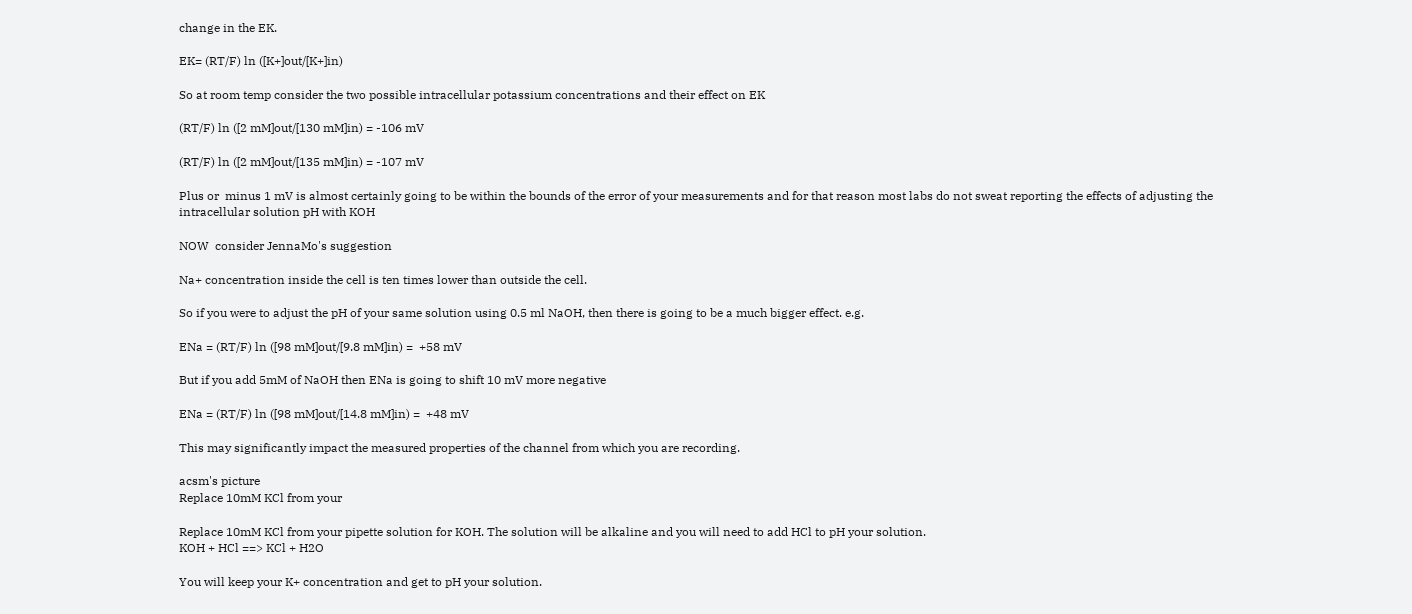change in the EK.

EK= (RT/F) ln ([K+]out/[K+]in)

So at room temp consider the two possible intracellular potassium concentrations and their effect on EK

(RT/F) ln ([2 mM]out/[130 mM]in) = -106 mV

(RT/F) ln ([2 mM]out/[135 mM]in) = -107 mV

Plus or  minus 1 mV is almost certainly going to be within the bounds of the error of your measurements and for that reason most labs do not sweat reporting the effects of adjusting the intracellular solution pH with KOH

NOW  consider JennaMo's suggestion

Na+ concentration inside the cell is ten times lower than outside the cell.

So if you were to adjust the pH of your same solution using 0.5 ml NaOH, then there is going to be a much bigger effect. e.g.

ENa = (RT/F) ln ([98 mM]out/[9.8 mM]in) =  +58 mV

But if you add 5mM of NaOH then ENa is going to shift 10 mV more negative

ENa = (RT/F) ln ([98 mM]out/[14.8 mM]in) =  +48 mV

This may significantly impact the measured properties of the channel from which you are recording.

acsm's picture
Replace 10mM KCl from your

Replace 10mM KCl from your pipette solution for KOH. The solution will be alkaline and you will need to add HCl to pH your solution.
KOH + HCl ==> KCl + H2O

You will keep your K+ concentration and get to pH your solution.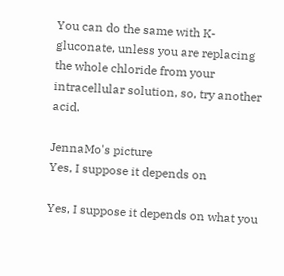You can do the same with K-gluconate, unless you are replacing the whole chloride from your intracellular solution, so, try another acid.

JennaMo's picture
Yes, I suppose it depends on

Yes, I suppose it depends on what you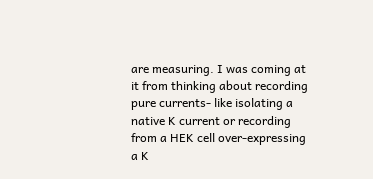are measuring. I was coming at it from thinking about recording pure currents- like isolating a native K current or recording from a HEK cell over-expressing a K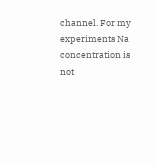channel. For my experiments Na concentration is not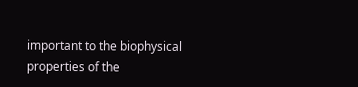important to the biophysical properties of the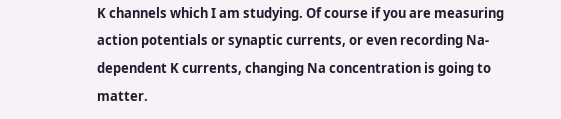K channels which I am studying. Of course if you are measuring action potentials or synaptic currents, or even recording Na-dependent K currents, changing Na concentration is going to matter.